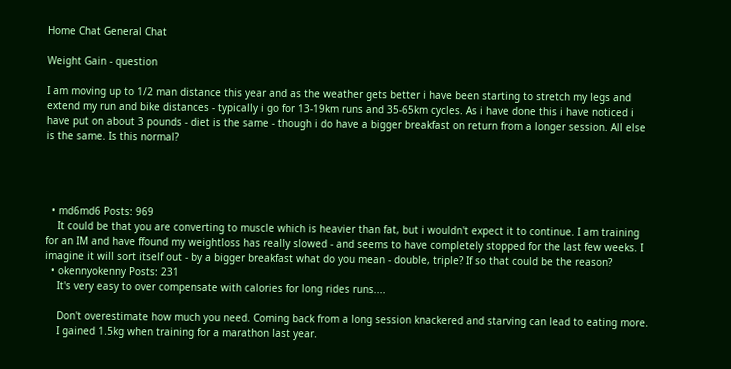Home Chat General Chat

Weight Gain - question

I am moving up to 1/2 man distance this year and as the weather gets better i have been starting to stretch my legs and extend my run and bike distances - typically i go for 13-19km runs and 35-65km cycles. As i have done this i have noticed i have put on about 3 pounds - diet is the same - though i do have a bigger breakfast on return from a longer session. All else is the same. Is this normal?




  • md6md6 Posts: 969
    It could be that you are converting to muscle which is heavier than fat, but i wouldn't expect it to continue. I am training for an IM and have ffound my weightloss has really slowed - and seems to have completely stopped for the last few weeks. I imagine it will sort itself out - by a bigger breakfast what do you mean - double, triple? If so that could be the reason?
  • okennyokenny Posts: 231
    It's very easy to over compensate with calories for long rides runs....

    Don't overestimate how much you need. Coming back from a long session knackered and starving can lead to eating more.
    I gained 1.5kg when training for a marathon last year.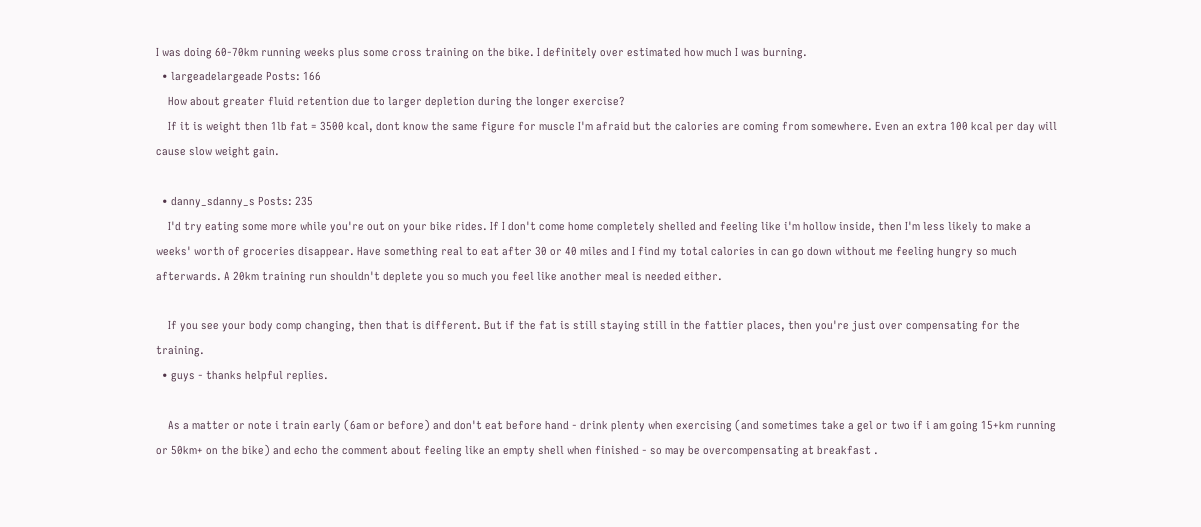I was doing 60-70km running weeks plus some cross training on the bike. I definitely over estimated how much I was burning.
  • largeadelargeade Posts: 166
    How about greater fluid retention due to larger depletion during the longer exercise?
    If it is weight then 1lb fat = 3500 kcal, dont know the same figure for muscle I'm afraid but the calories are coming from somewhere. Even an extra 100 kcal per day will cause slow weight gain.

  • danny_sdanny_s Posts: 235
    I'd try eating some more while you're out on your bike rides. If I don't come home completely shelled and feeling like i'm hollow inside, then I'm less likely to make a weeks' worth of groceries disappear. Have something real to eat after 30 or 40 miles and I find my total calories in can go down without me feeling hungry so much afterwards. A 20km training run shouldn't deplete you so much you feel like another meal is needed either.

    If you see your body comp changing, then that is different. But if the fat is still staying still in the fattier places, then you're just over compensating for the training.
  • guys - thanks helpful replies.

    As a matter or note i train early (6am or before) and don't eat before hand - drink plenty when exercising (and sometimes take a gel or two if i am going 15+km running or 50km+ on the bike) and echo the comment about feeling like an empty shell when finished - so may be overcompensating at breakfast .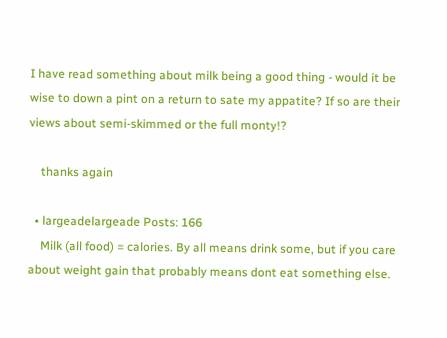I have read something about milk being a good thing - would it be wise to down a pint on a return to sate my appatite? If so are their views about semi-skimmed or the full monty!?

    thanks again

  • largeadelargeade Posts: 166
    Milk (all food) = calories. By all means drink some, but if you care about weight gain that probably means dont eat something else.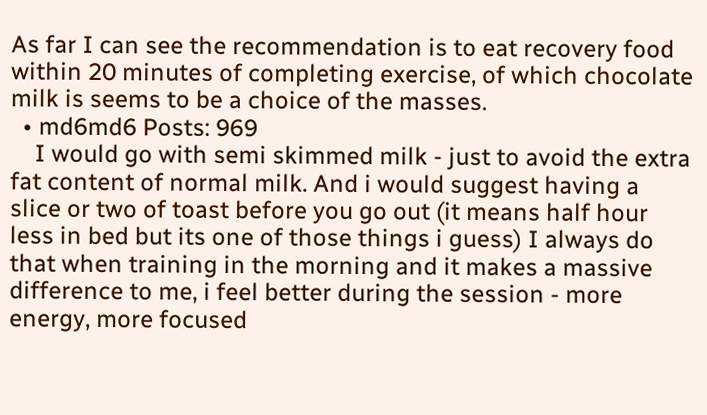As far I can see the recommendation is to eat recovery food within 20 minutes of completing exercise, of which chocolate milk is seems to be a choice of the masses.
  • md6md6 Posts: 969
    I would go with semi skimmed milk - just to avoid the extra fat content of normal milk. And i would suggest having a slice or two of toast before you go out (it means half hour less in bed but its one of those things i guess) I always do that when training in the morning and it makes a massive difference to me, i feel better during the session - more energy, more focused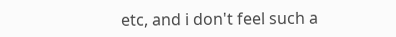etc, and i don't feel such a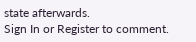state afterwards.
Sign In or Register to comment.